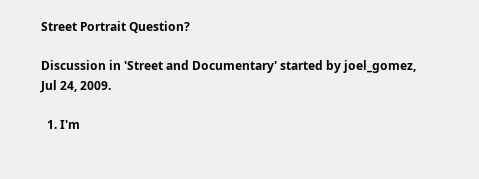Street Portrait Question?

Discussion in 'Street and Documentary' started by joel_gomez, Jul 24, 2009.

  1. I'm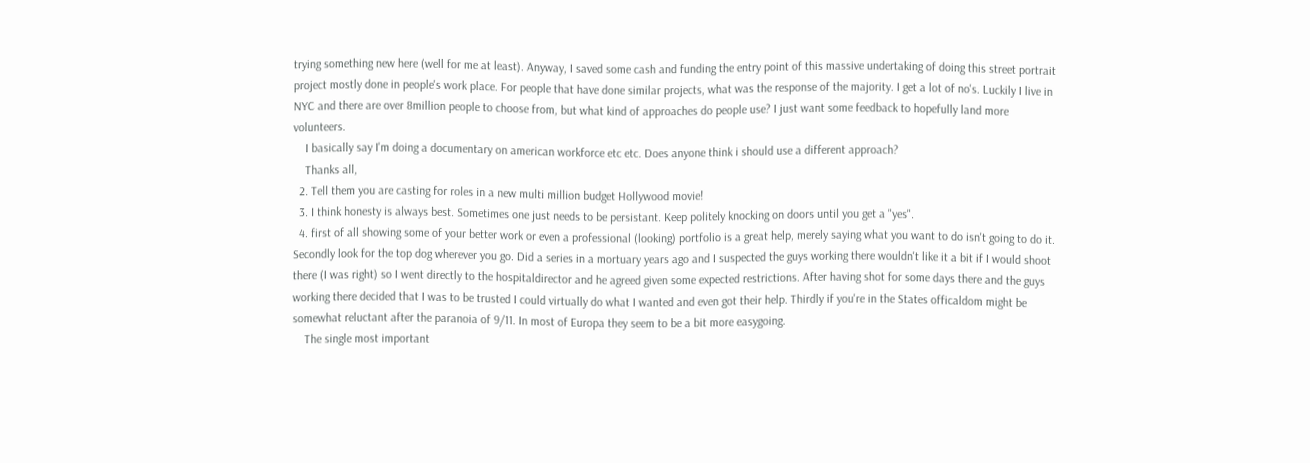trying something new here (well for me at least). Anyway, I saved some cash and funding the entry point of this massive undertaking of doing this street portrait project mostly done in people's work place. For people that have done similar projects, what was the response of the majority. I get a lot of no's. Luckily I live in NYC and there are over 8million people to choose from, but what kind of approaches do people use? I just want some feedback to hopefully land more volunteers.
    I basically say I'm doing a documentary on american workforce etc etc. Does anyone think i should use a different approach?
    Thanks all,
  2. Tell them you are casting for roles in a new multi million budget Hollywood movie!
  3. I think honesty is always best. Sometimes one just needs to be persistant. Keep politely knocking on doors until you get a "yes".
  4. first of all showing some of your better work or even a professional (looking) portfolio is a great help, merely saying what you want to do isn't going to do it. Secondly look for the top dog wherever you go. Did a series in a mortuary years ago and I suspected the guys working there wouldn't like it a bit if I would shoot there (I was right) so I went directly to the hospitaldirector and he agreed given some expected restrictions. After having shot for some days there and the guys working there decided that I was to be trusted I could virtually do what I wanted and even got their help. Thirdly if you're in the States officaldom might be somewhat reluctant after the paranoia of 9/11. In most of Europa they seem to be a bit more easygoing.
    The single most important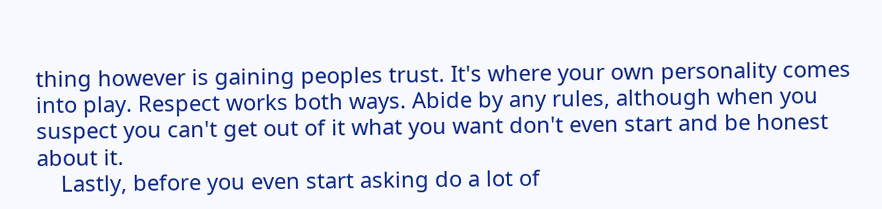thing however is gaining peoples trust. It's where your own personality comes into play. Respect works both ways. Abide by any rules, although when you suspect you can't get out of it what you want don't even start and be honest about it.
    Lastly, before you even start asking do a lot of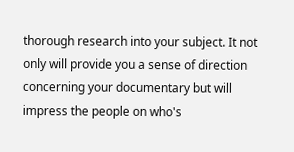thorough research into your subject. It not only will provide you a sense of direction concerning your documentary but will impress the people on who's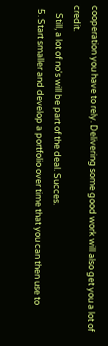cooperation you have to rely. Delivering some good work will also get you a lot of credit.
    Still, a lot of no's will be part of the deal. Succes.
  5. Start smaller and develop a portfolio over time that you can then use to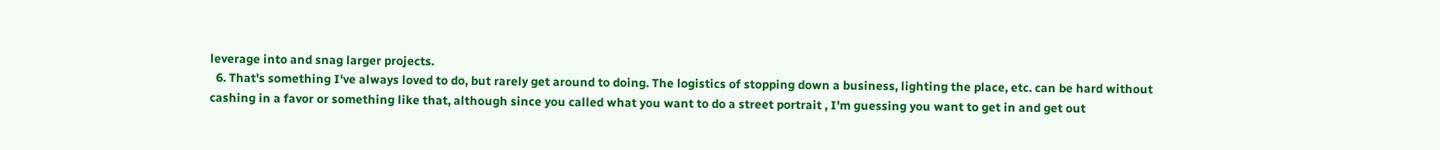leverage into and snag larger projects.
  6. That's something I've always loved to do, but rarely get around to doing. The logistics of stopping down a business, lighting the place, etc. can be hard without cashing in a favor or something like that, although since you called what you want to do a street portrait , I'm guessing you want to get in and get out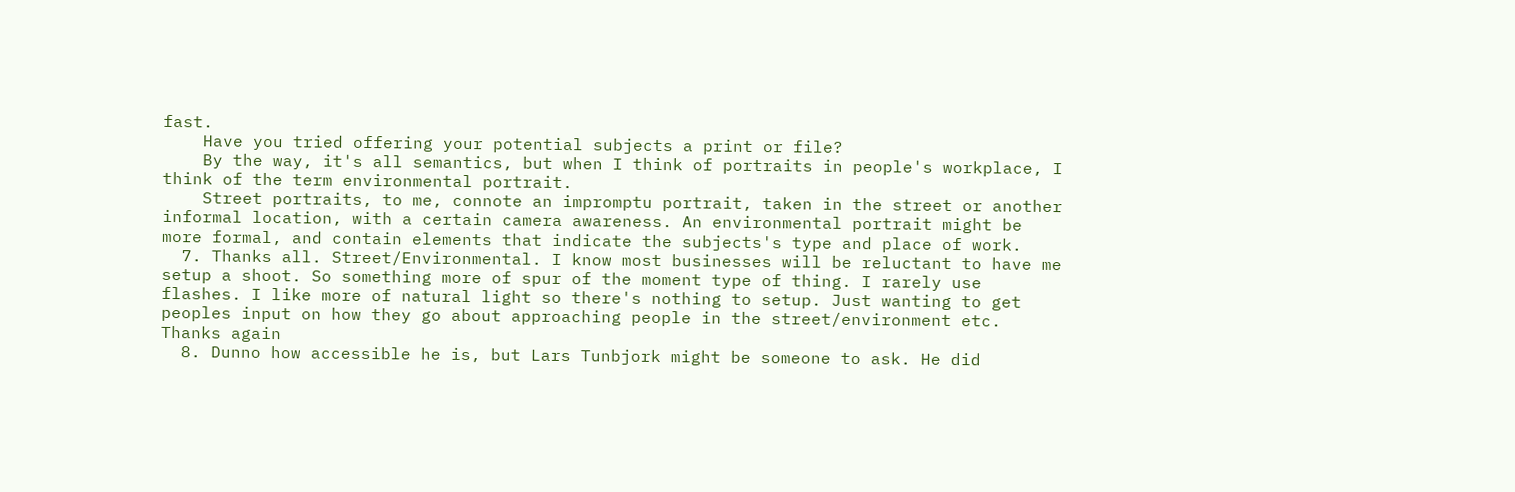fast.
    Have you tried offering your potential subjects a print or file?
    By the way, it's all semantics, but when I think of portraits in people's workplace, I think of the term environmental portrait.
    Street portraits, to me, connote an impromptu portrait, taken in the street or another informal location, with a certain camera awareness. An environmental portrait might be more formal, and contain elements that indicate the subjects's type and place of work.
  7. Thanks all. Street/Environmental. I know most businesses will be reluctant to have me setup a shoot. So something more of spur of the moment type of thing. I rarely use flashes. I like more of natural light so there's nothing to setup. Just wanting to get peoples input on how they go about approaching people in the street/environment etc. Thanks again
  8. Dunno how accessible he is, but Lars Tunbjork might be someone to ask. He did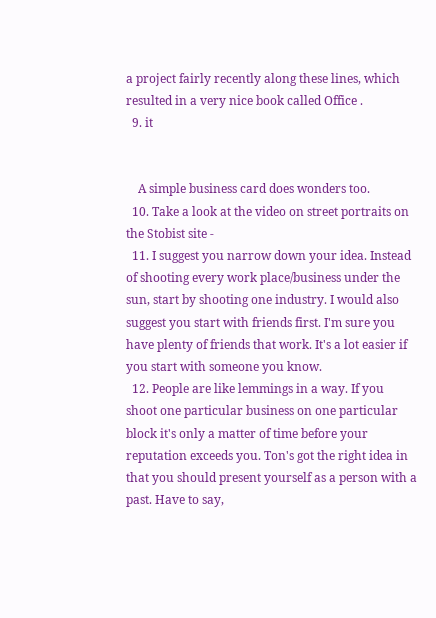a project fairly recently along these lines, which resulted in a very nice book called Office .
  9. it


    A simple business card does wonders too.
  10. Take a look at the video on street portraits on the Stobist site -
  11. I suggest you narrow down your idea. Instead of shooting every work place/business under the sun, start by shooting one industry. I would also suggest you start with friends first. I'm sure you have plenty of friends that work. It's a lot easier if you start with someone you know.
  12. People are like lemmings in a way. If you shoot one particular business on one particular block it's only a matter of time before your reputation exceeds you. Ton's got the right idea in that you should present yourself as a person with a past. Have to say,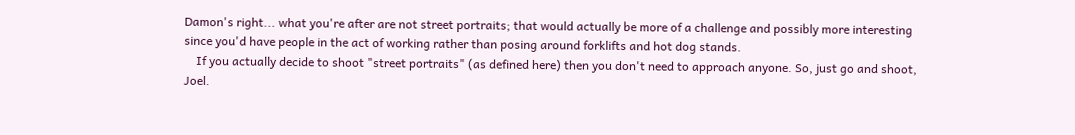Damon's right... what you're after are not street portraits; that would actually be more of a challenge and possibly more interesting since you'd have people in the act of working rather than posing around forklifts and hot dog stands.
    If you actually decide to shoot "street portraits" (as defined here) then you don't need to approach anyone. So, just go and shoot, Joel.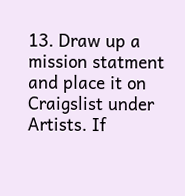13. Draw up a mission statment and place it on Craigslist under Artists. If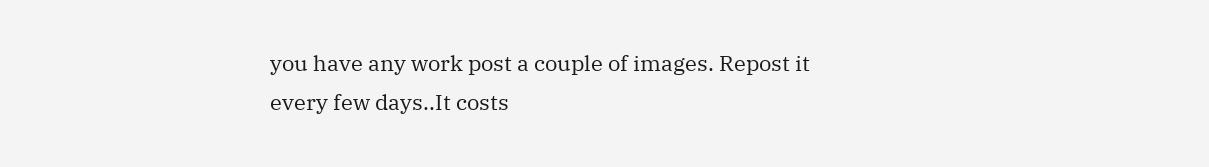you have any work post a couple of images. Repost it every few days..It costs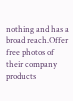nothing and has a broad reach.Offer free photos of their company products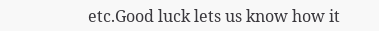etc.Good luck lets us know how it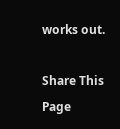works out.

Share This Page